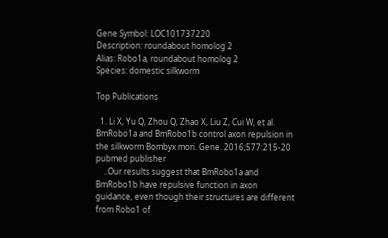Gene Symbol: LOC101737220
Description: roundabout homolog 2
Alias: Robo1a, roundabout homolog 2
Species: domestic silkworm

Top Publications

  1. Li X, Yu Q, Zhou Q, Zhao X, Liu Z, Cui W, et al. BmRobo1a and BmRobo1b control axon repulsion in the silkworm Bombyx mori. Gene. 2016;577:215-20 pubmed publisher
    ..Our results suggest that BmRobo1a and BmRobo1b have repulsive function in axon guidance, even though their structures are different from Robo1 of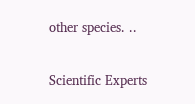other species. ..

Scientific Experts